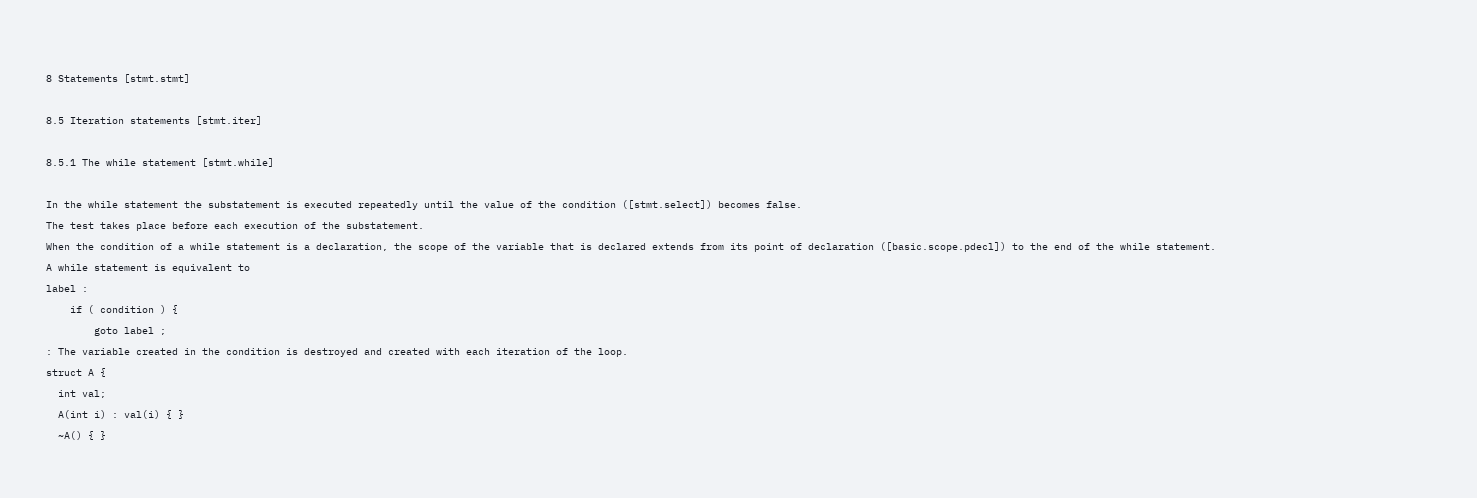8 Statements [stmt.stmt]

8.5 Iteration statements [stmt.iter]

8.5.1 The while statement [stmt.while]

In the while statement the substatement is executed repeatedly until the value of the condition ([stmt.select]) becomes false.
The test takes place before each execution of the substatement.
When the condition of a while statement is a declaration, the scope of the variable that is declared extends from its point of declaration ([basic.scope.pdecl]) to the end of the while statement.
A while statement is equivalent to
label :
    if ( condition ) {
        goto label ;
: The variable created in the condition is destroyed and created with each iteration of the loop.
struct A {
  int val;
  A(int i) : val(i) { }
  ~A() { }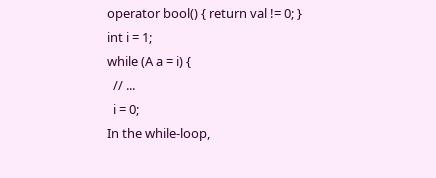operator bool() { return val != 0; }
int i = 1;
while (A a = i) {
  // ...
  i = 0;
In the while-loop,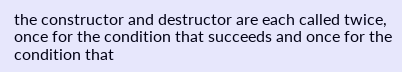the constructor and destructor are each called twice, once for the condition that succeeds and once for the condition that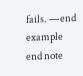fails. —end example
end note